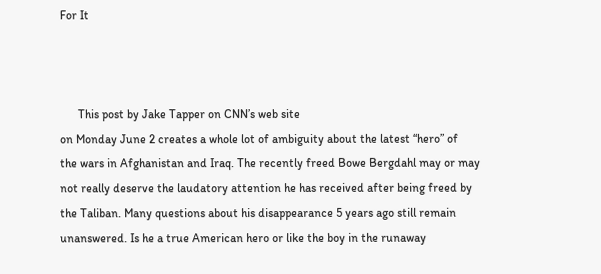For It



      This post by Jake Tapper on CNN’s web site
on Monday June 2 creates a whole lot of ambiguity about the latest “hero” of
the wars in Afghanistan and Iraq. The recently freed Bowe Bergdahl may or may
not really deserve the laudatory attention he has received after being freed by
the Taliban. Many questions about his disappearance 5 years ago still remain
unanswered. Is he a true American hero or like the boy in the runaway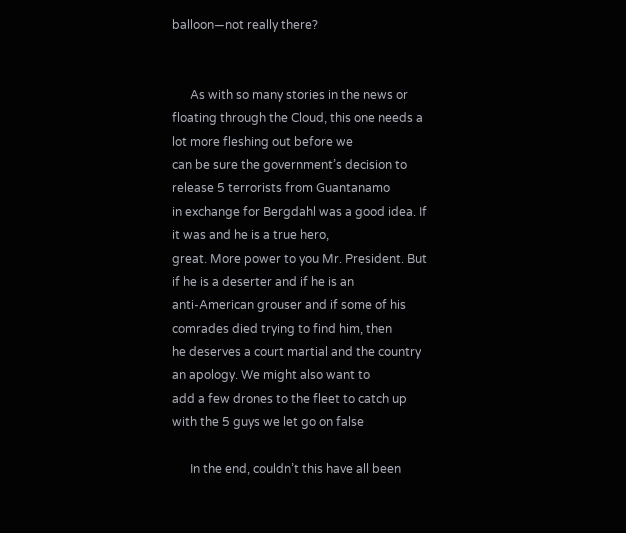balloon—not really there?


      As with so many stories in the news or
floating through the Cloud, this one needs a lot more fleshing out before we
can be sure the government’s decision to release 5 terrorists from Guantanamo
in exchange for Bergdahl was a good idea. If it was and he is a true hero,
great. More power to you Mr. President. But if he is a deserter and if he is an
anti-American grouser and if some of his comrades died trying to find him, then
he deserves a court martial and the country an apology. We might also want to
add a few drones to the fleet to catch up with the 5 guys we let go on false

      In the end, couldn’t this have all been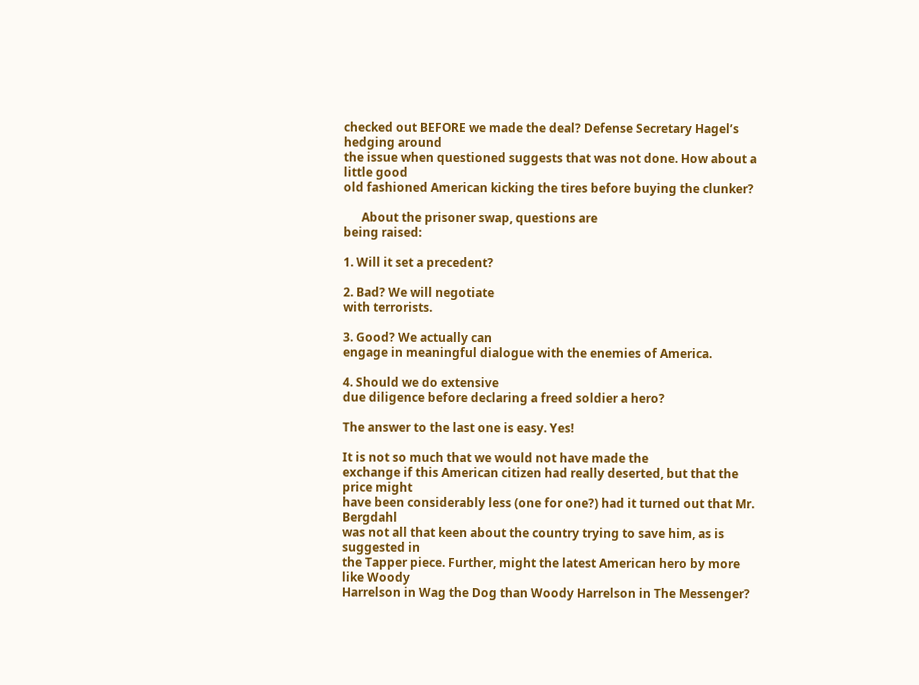checked out BEFORE we made the deal? Defense Secretary Hagel’s hedging around
the issue when questioned suggests that was not done. How about a little good
old fashioned American kicking the tires before buying the clunker?

      About the prisoner swap, questions are
being raised:

1. Will it set a precedent?

2. Bad? We will negotiate
with terrorists.

3. Good? We actually can
engage in meaningful dialogue with the enemies of America.

4. Should we do extensive
due diligence before declaring a freed soldier a hero?

The answer to the last one is easy. Yes!

It is not so much that we would not have made the
exchange if this American citizen had really deserted, but that the price might
have been considerably less (one for one?) had it turned out that Mr. Bergdahl
was not all that keen about the country trying to save him, as is suggested in
the Tapper piece. Further, might the latest American hero by more like Woody
Harrelson in Wag the Dog than Woody Harrelson in The Messenger?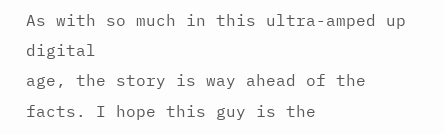As with so much in this ultra-amped up digital
age, the story is way ahead of the facts. I hope this guy is the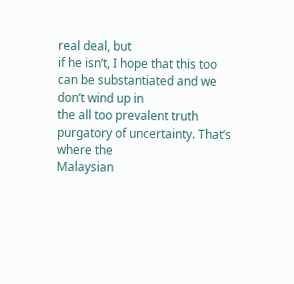real deal, but
if he isn’t, I hope that this too can be substantiated and we don’t wind up in
the all too prevalent truth purgatory of uncertainty. That’s where the
Malaysian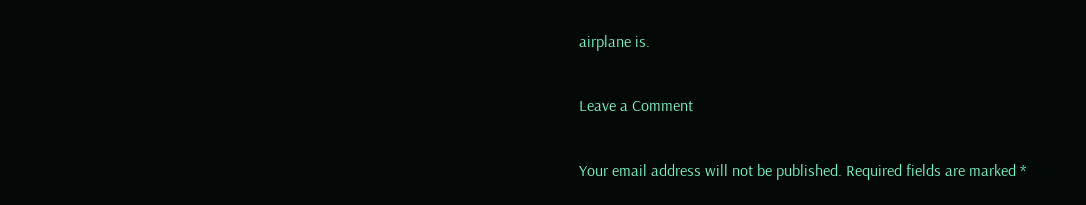airplane is.

Leave a Comment

Your email address will not be published. Required fields are marked *